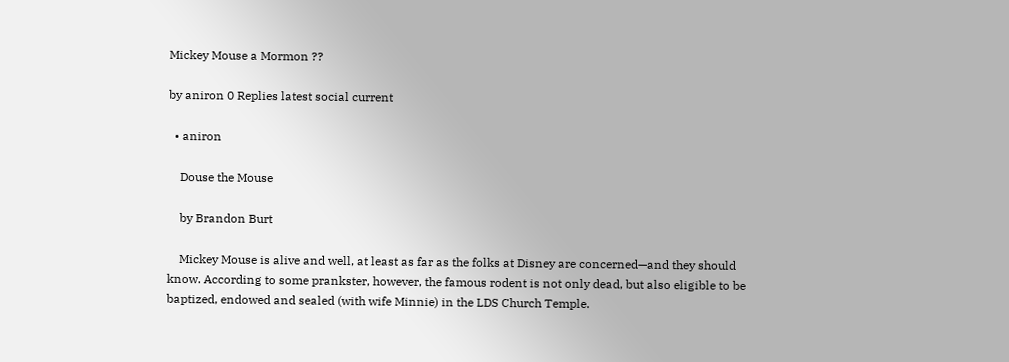Mickey Mouse a Mormon ??

by aniron 0 Replies latest social current

  • aniron

    Douse the Mouse

    by Brandon Burt

    Mickey Mouse is alive and well, at least as far as the folks at Disney are concerned—and they should know. According to some prankster, however, the famous rodent is not only dead, but also eligible to be baptized, endowed and sealed (with wife Minnie) in the LDS Church Temple.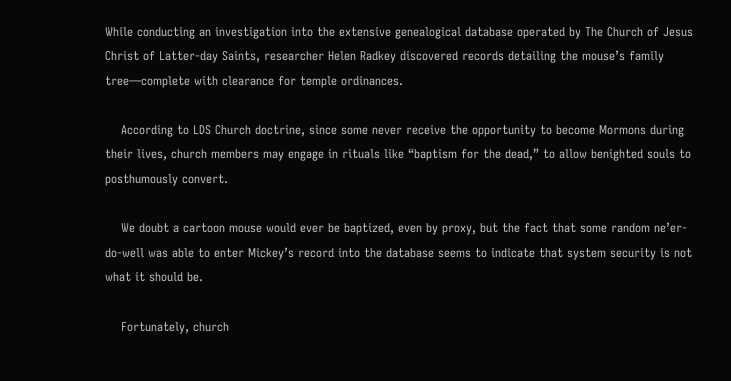While conducting an investigation into the extensive genealogical database operated by The Church of Jesus Christ of Latter-day Saints, researcher Helen Radkey discovered records detailing the mouse’s family tree—complete with clearance for temple ordinances.

    According to LDS Church doctrine, since some never receive the opportunity to become Mormons during their lives, church members may engage in rituals like “baptism for the dead,” to allow benighted souls to posthumously convert.

    We doubt a cartoon mouse would ever be baptized, even by proxy, but the fact that some random ne’er-do-well was able to enter Mickey’s record into the database seems to indicate that system security is not what it should be.

    Fortunately, church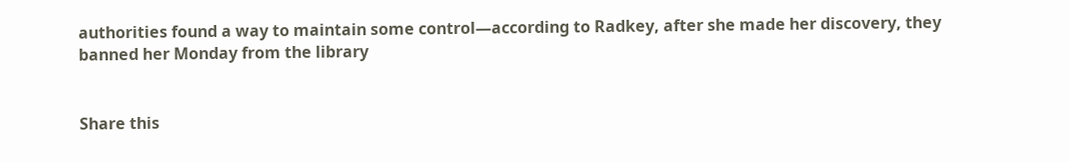authorities found a way to maintain some control—according to Radkey, after she made her discovery, they banned her Monday from the library


Share this